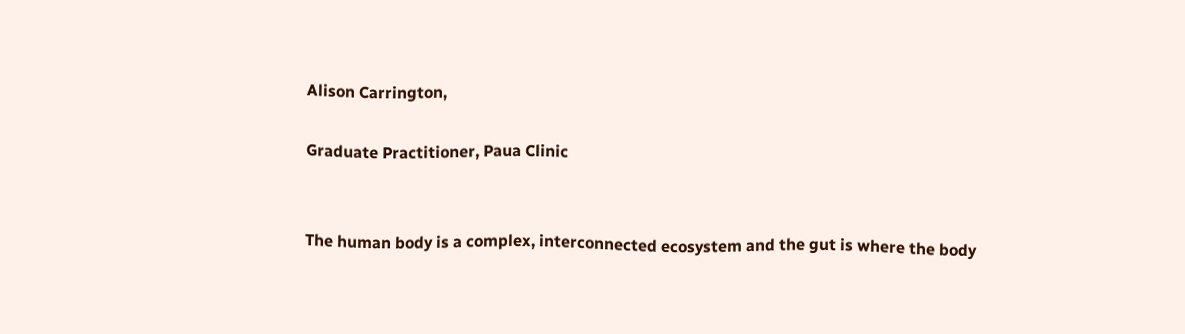Alison Carrington,

Graduate Practitioner, Paua Clinic


The human body is a complex, interconnected ecosystem and the gut is where the body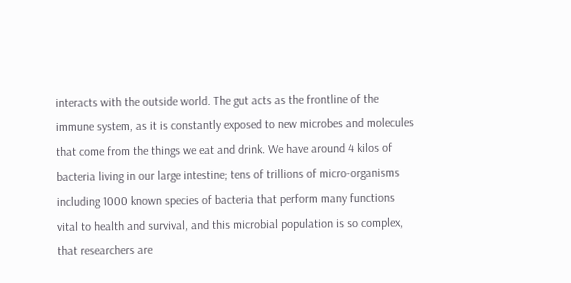interacts with the outside world. The gut acts as the frontline of the immune system, as it is constantly exposed to new microbes and molecules that come from the things we eat and drink. We have around 4 kilos of bacteria living in our large intestine; tens of trillions of micro-organisms including 1000 known species of bacteria that perform many functions vital to health and survival, and this microbial population is so complex, that researchers are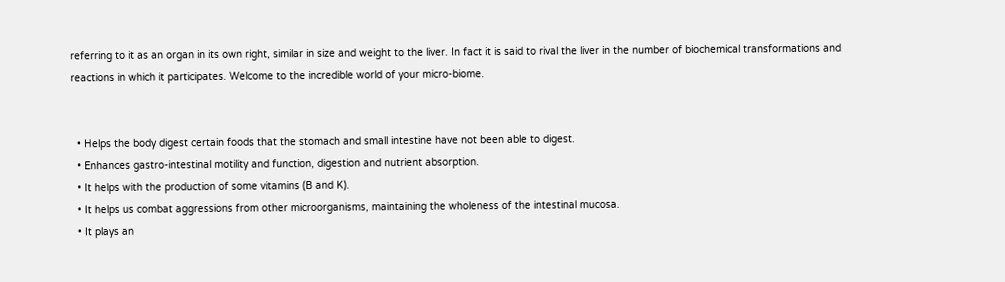referring to it as an organ in its own right, similar in size and weight to the liver. In fact it is said to rival the liver in the number of biochemical transformations and reactions in which it participates. Welcome to the incredible world of your micro-biome.


  • Helps the body digest certain foods that the stomach and small intestine have not been able to digest.
  • Enhances gastro-intestinal motility and function, digestion and nutrient absorption.
  • It helps with the production of some vitamins (B and K).
  • It helps us combat aggressions from other microorganisms, maintaining the wholeness of the intestinal mucosa.
  • It plays an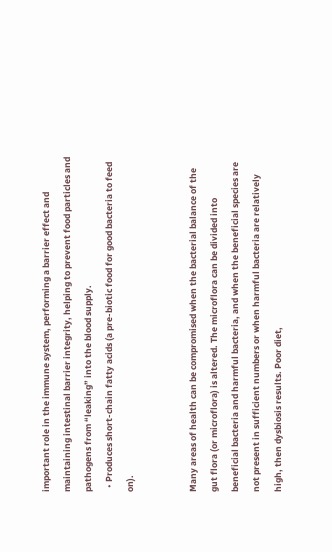important role in the immune system, performing a barrier effect and maintaining intestinal barrier integrity, helping to prevent food particles and pathogens from “leaking” into the blood supply.
  • Produces short-chain fatty acids (a pre-biotic food for good bacteria to feed on).


Many areas of health can be compromised when the bacterial balance of the gut flora (or microflora) is altered. The microflora can be divided into beneficial bacteria and harmful bacteria, and when the beneficial species are not present in sufficient numbers or when harmful bacteria are relatively high, then dysbiosis results. Poor diet,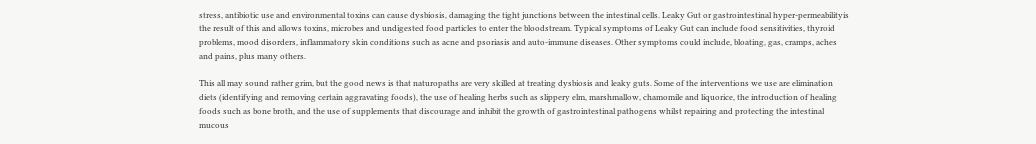stress, antibiotic use and environmental toxins can cause dysbiosis, damaging the tight junctions between the intestinal cells. Leaky Gut or gastrointestinal hyper-permeabilityis the result of this and allows toxins, microbes and undigested food particles to enter the bloodstream. Typical symptoms of Leaky Gut can include food sensitivities, thyroid problems, mood disorders, inflammatory skin conditions such as acne and psoriasis and auto-immune diseases. Other symptoms could include, bloating, gas, cramps, aches and pains, plus many others.

This all may sound rather grim, but the good news is that naturopaths are very skilled at treating dysbiosis and leaky guts. Some of the interventions we use are elimination diets (identifying and removing certain aggravating foods), the use of healing herbs such as slippery elm, marshmallow, chamomile and liquorice, the introduction of healing foods such as bone broth, and the use of supplements that discourage and inhibit the growth of gastrointestinal pathogens whilst repairing and protecting the intestinal mucous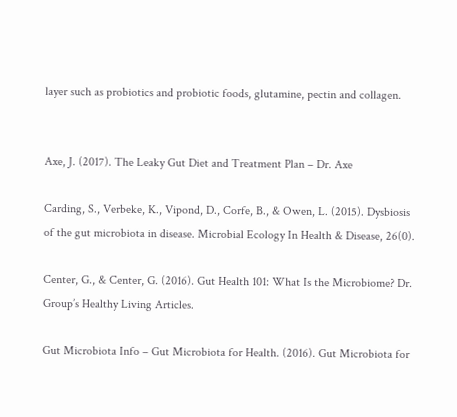layer such as probiotics and probiotic foods, glutamine, pectin and collagen.


Axe, J. (2017). The Leaky Gut Diet and Treatment Plan – Dr. Axe

Carding, S., Verbeke, K., Vipond, D., Corfe, B., & Owen, L. (2015). Dysbiosis of the gut microbiota in disease. Microbial Ecology In Health & Disease, 26(0).

Center, G., & Center, G. (2016). Gut Health 101: What Is the Microbiome? Dr. Group’s Healthy Living Articles.

Gut Microbiota Info – Gut Microbiota for Health. (2016). Gut Microbiota for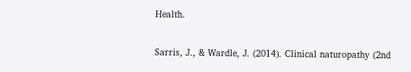Health.

Sarris, J., & Wardle, J. (2014). Clinical naturopathy (2nd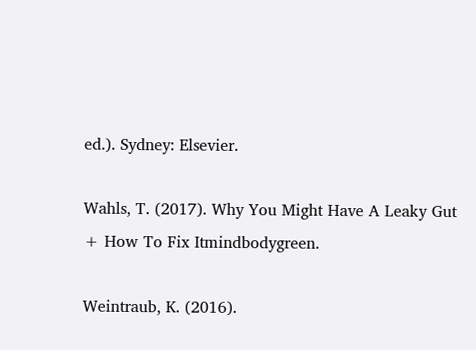ed.). Sydney: Elsevier.

Wahls, T. (2017). Why You Might Have A Leaky Gut + How To Fix Itmindbodygreen.

Weintraub, K. (2016).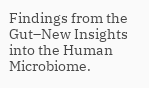Findings from the Gut–New Insights into the Human Microbiome.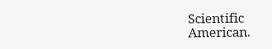Scientific American.